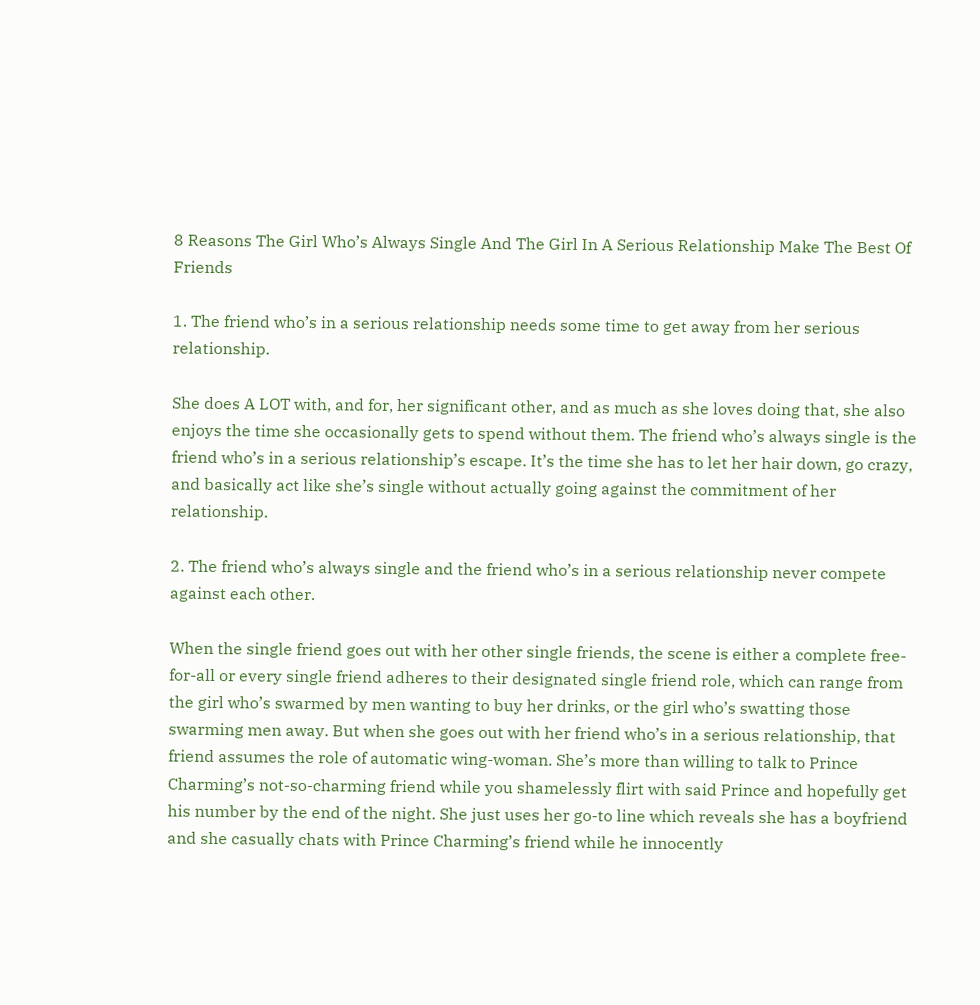8 Reasons The Girl Who’s Always Single And The Girl In A Serious Relationship Make The Best Of Friends

1. The friend who’s in a serious relationship needs some time to get away from her serious relationship.

She does A LOT with, and for, her significant other, and as much as she loves doing that, she also enjoys the time she occasionally gets to spend without them. The friend who’s always single is the friend who’s in a serious relationship’s escape. It’s the time she has to let her hair down, go crazy, and basically act like she’s single without actually going against the commitment of her relationship.

2. The friend who’s always single and the friend who’s in a serious relationship never compete against each other.

When the single friend goes out with her other single friends, the scene is either a complete free-for-all or every single friend adheres to their designated single friend role, which can range from the girl who’s swarmed by men wanting to buy her drinks, or the girl who’s swatting those swarming men away. But when she goes out with her friend who’s in a serious relationship, that friend assumes the role of automatic wing-woman. She’s more than willing to talk to Prince Charming’s not-so-charming friend while you shamelessly flirt with said Prince and hopefully get his number by the end of the night. She just uses her go-to line which reveals she has a boyfriend and she casually chats with Prince Charming’s friend while he innocently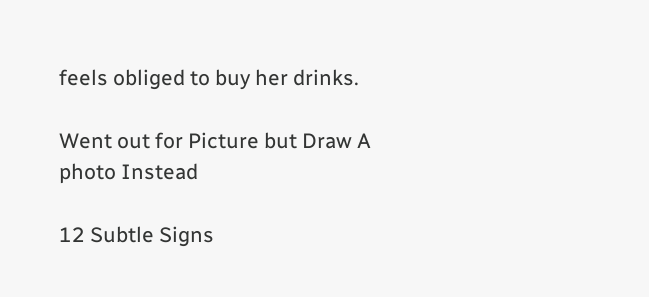feels obliged to buy her drinks.

Went out for Picture but Draw A photo Instead

12 Subtle Signs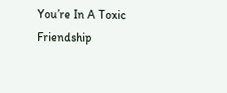You’re In A Toxic Friendship